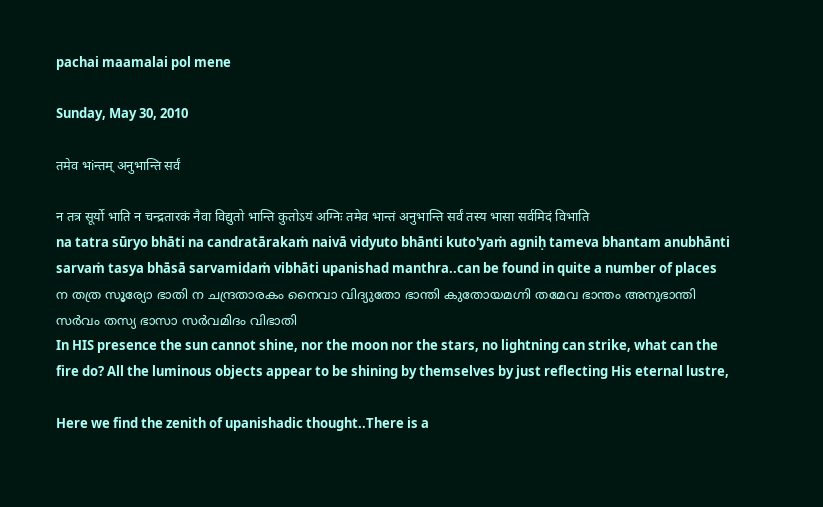pachai maamalai pol mene

Sunday, May 30, 2010

तमेव भiन्तम् अनुभान्ति सर्वं

न तत्र सूर्यो भाति न चन्द्रतारकं नैवा विद्युतो भान्ति कुतोऽयं अग्निः तमेव भान्तं अनुभान्ति सर्वं तस्य भासा सर्वमिदं विभाति
na tatra sūryo bhāti na candratārakaṁ naivā vidyuto bhānti kuto'yaṁ agniḥ tameva bhantam anubhānti sarvaṁ tasya bhāsā sarvamidaṁ vibhāti upanishad manthra..can be found in quite a number of places
ന തത്ര സൂര്യോ ഭാതി ന ചന്ദ്രതാരകം നൈവാ വിദ്യുതോ ഭാന്തി കുതോയമഗ്നി തമേവ ഭാന്തം അനുഭാന്തി സര്‍വം തസ്യ ഭാസാ സര്‍വമിദം വിഭാതി
In HIS presence the sun cannot shine, nor the moon nor the stars, no lightning can strike, what can the fire do? All the luminous objects appear to be shining by themselves by just reflecting His eternal lustre,

Here we find the zenith of upanishadic thought..There is a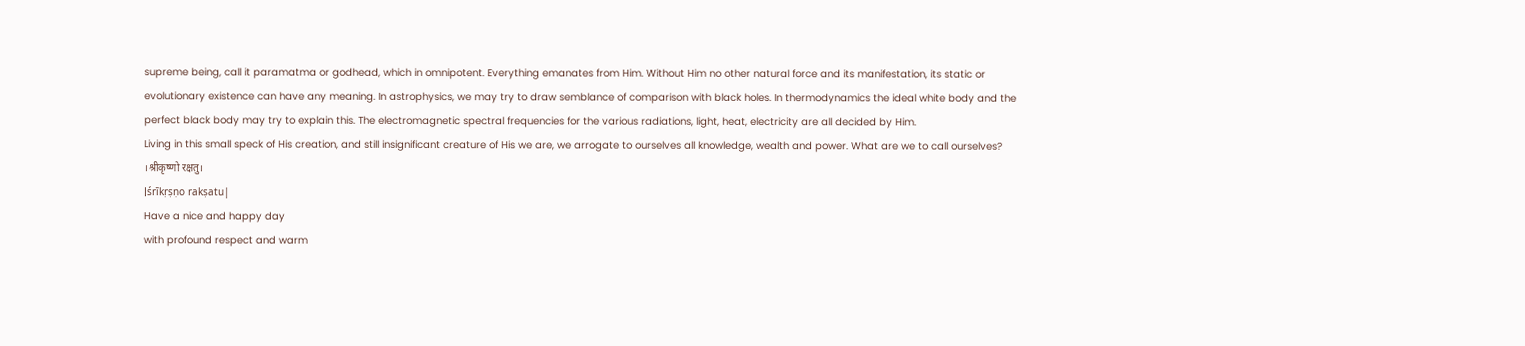supreme being, call it paramatma or godhead, which in omnipotent. Everything emanates from Him. Without Him no other natural force and its manifestation, its static or evolutionary existence can have any meaning. In astrophysics, we may try to draw semblance of comparison with black holes. In thermodynamics the ideal white body and the perfect black body may try to explain this. The electromagnetic spectral frequencies for the various radiations, light, heat, electricity are all decided by Him.
Living in this small speck of His creation, and still insignificant creature of His we are, we arrogate to ourselves all knowledge, wealth and power. What are we to call ourselves?
।श्रीकृष्णो रक्षतु।
|śrīkṛṣṇo rakṣatu|
Have a nice and happy day
with profound respect and warm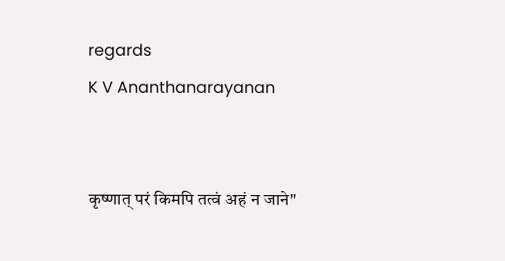regards
K V Ananthanarayanan


कृष्णात् परं किमपि तत्वं अहं न जाने"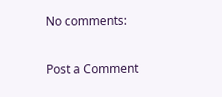No comments:

Post a Comment